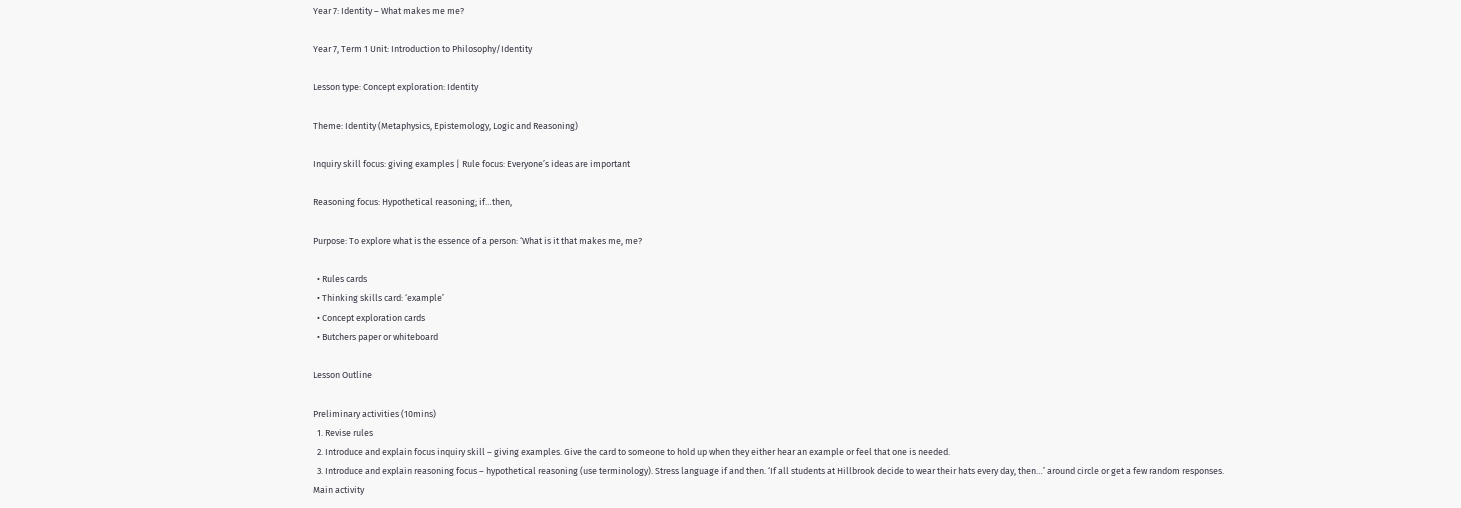Year 7: Identity – What makes me me?

Year 7, Term 1 Unit: Introduction to Philosophy/Identity

Lesson type: Concept exploration: Identity

Theme: Identity (Metaphysics, Epistemology, Logic and Reasoning)

Inquiry skill focus: giving examples | Rule focus: Everyone’s ideas are important

Reasoning focus: Hypothetical reasoning; if…then,

Purpose: To explore what is the essence of a person: ‘What is it that makes me, me?

  • Rules cards
  • Thinking skills card: ‘example’
  • Concept exploration cards
  • Butchers paper or whiteboard

Lesson Outline

Preliminary activities (10mins)
  1. Revise rules
  2. Introduce and explain focus inquiry skill – giving examples. Give the card to someone to hold up when they either hear an example or feel that one is needed.
  3. Introduce and explain reasoning focus – hypothetical reasoning (use terminology). Stress language if and then. ‘If all students at Hillbrook decide to wear their hats every day, then…’ around circle or get a few random responses.
Main activity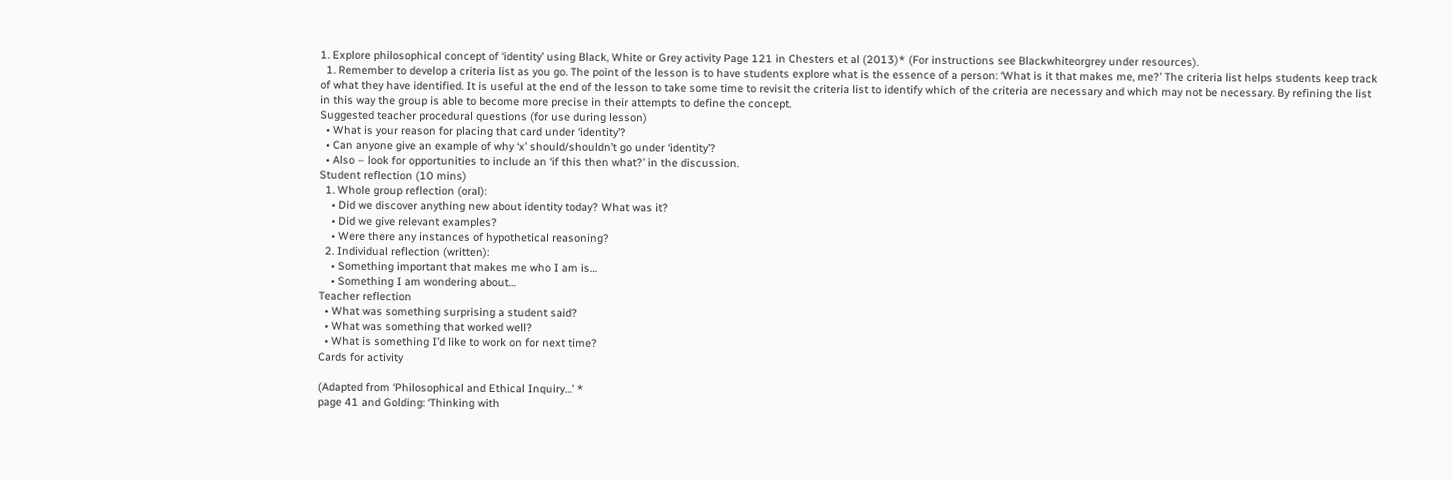1. Explore philosophical concept of ‘identity’ using Black, White or Grey activity Page 121 in Chesters et al (2013)* (For instructions see Blackwhiteorgrey under resources).
  1. Remember to develop a criteria list as you go. The point of the lesson is to have students explore what is the essence of a person: ‘What is it that makes me, me?’ The criteria list helps students keep track of what they have identified. It is useful at the end of the lesson to take some time to revisit the criteria list to identify which of the criteria are necessary and which may not be necessary. By refining the list in this way the group is able to become more precise in their attempts to define the concept.
Suggested teacher procedural questions (for use during lesson)
  • What is your reason for placing that card under ‘identity’?
  • Can anyone give an example of why ‘x’ should/shouldn’t go under ‘identity’?
  • Also – look for opportunities to include an ‘if this then what?’ in the discussion.
Student reflection (10 mins)
  1. Whole group reflection (oral):
    • Did we discover anything new about identity today? What was it?
    • Did we give relevant examples?
    • Were there any instances of hypothetical reasoning?
  2. Individual reflection (written):
    • Something important that makes me who I am is…
    • Something I am wondering about…
Teacher reflection
  • What was something surprising a student said?
  • What was something that worked well?
  • What is something I’d like to work on for next time?
Cards for activity

(Adapted from ‘Philosophical and Ethical Inquiry…’ *
page 41 and Golding: ‘Thinking with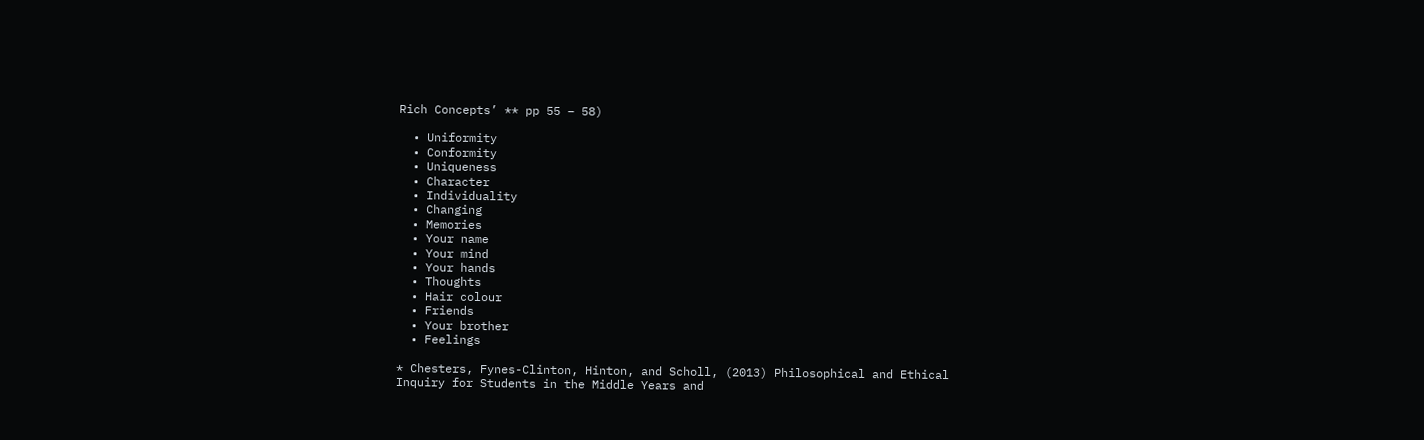Rich Concepts’ ** pp 55 – 58)

  • Uniformity
  • Conformity
  • Uniqueness
  • Character
  • Individuality
  • Changing
  • Memories
  • Your name
  • Your mind
  • Your hands
  • Thoughts
  • Hair colour
  • Friends
  • Your brother
  • Feelings

* Chesters, Fynes-Clinton, Hinton, and Scholl, (2013) Philosophical and Ethical Inquiry for Students in the Middle Years and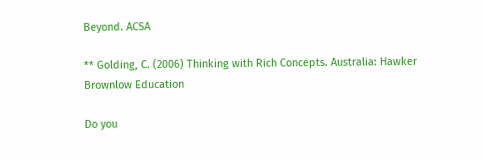Beyond. ACSA

** Golding, C. (2006) Thinking with Rich Concepts. Australia: Hawker Brownlow Education

Do you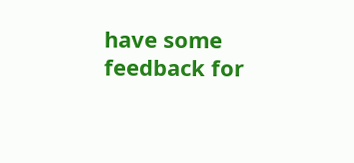have some feedback for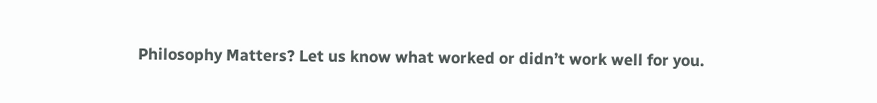Philosophy Matters? Let us know what worked or didn’t work well for you.